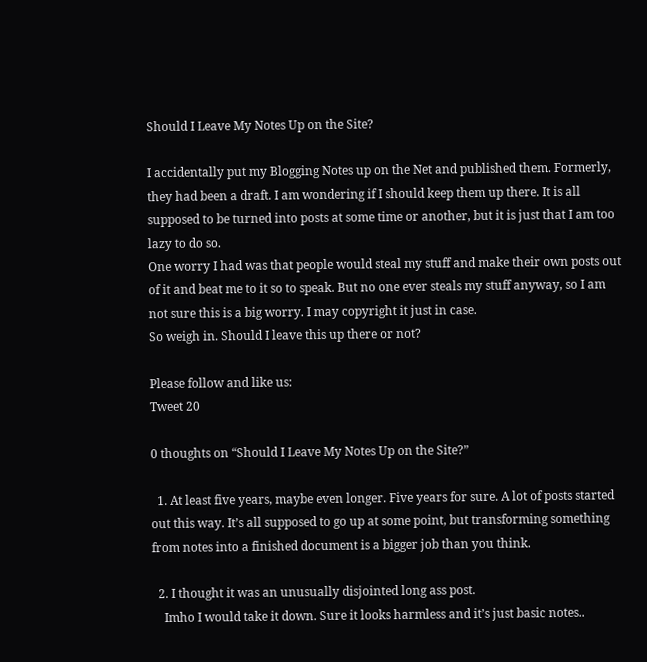Should I Leave My Notes Up on the Site?

I accidentally put my Blogging Notes up on the Net and published them. Formerly, they had been a draft. I am wondering if I should keep them up there. It is all supposed to be turned into posts at some time or another, but it is just that I am too lazy to do so.
One worry I had was that people would steal my stuff and make their own posts out of it and beat me to it so to speak. But no one ever steals my stuff anyway, so I am not sure this is a big worry. I may copyright it just in case.
So weigh in. Should I leave this up there or not?

Please follow and like us:
Tweet 20

0 thoughts on “Should I Leave My Notes Up on the Site?”

  1. At least five years, maybe even longer. Five years for sure. A lot of posts started out this way. It’s all supposed to go up at some point, but transforming something from notes into a finished document is a bigger job than you think.

  2. I thought it was an unusually disjointed long ass post.
    Imho I would take it down. Sure it looks harmless and it’s just basic notes..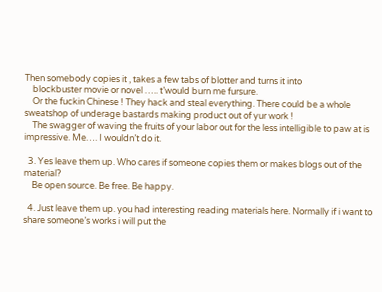Then somebody copies it , takes a few tabs of blotter and turns it into
    blockbuster movie or novel ….. t’would burn me fursure.
    Or the fuckin Chinese ! They hack and steal everything. There could be a whole sweatshop of underage bastards making product out of yur work !
    The swagger of waving the fruits of your labor out for the less intelligible to paw at is impressive. Me…. I wouldn’t do it.

  3. Yes leave them up. Who cares if someone copies them or makes blogs out of the material?
    Be open source. Be free. Be happy.

  4. Just leave them up. you had interesting reading materials here. Normally if i want to share someone’s works i will put the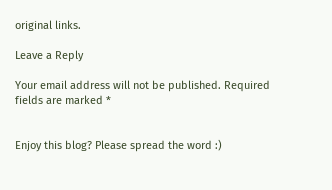original links.

Leave a Reply

Your email address will not be published. Required fields are marked *


Enjoy this blog? Please spread the word :)